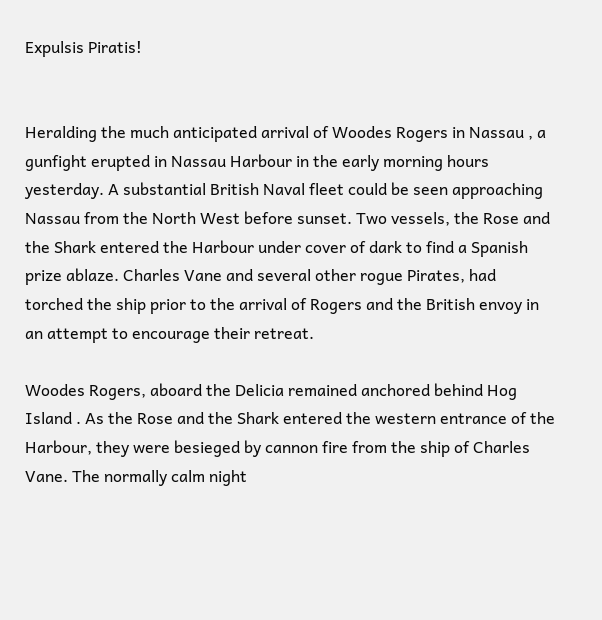Expulsis Piratis!


Heralding the much anticipated arrival of Woodes Rogers in Nassau , a gunfight erupted in Nassau Harbour in the early morning hours yesterday. A substantial British Naval fleet could be seen approaching Nassau from the North West before sunset. Two vessels, the Rose and the Shark entered the Harbour under cover of dark to find a Spanish prize ablaze. Charles Vane and several other rogue Pirates, had torched the ship prior to the arrival of Rogers and the British envoy in an attempt to encourage their retreat.

Woodes Rogers, aboard the Delicia remained anchored behind Hog Island . As the Rose and the Shark entered the western entrance of the Harbour, they were besieged by cannon fire from the ship of Charles Vane. The normally calm night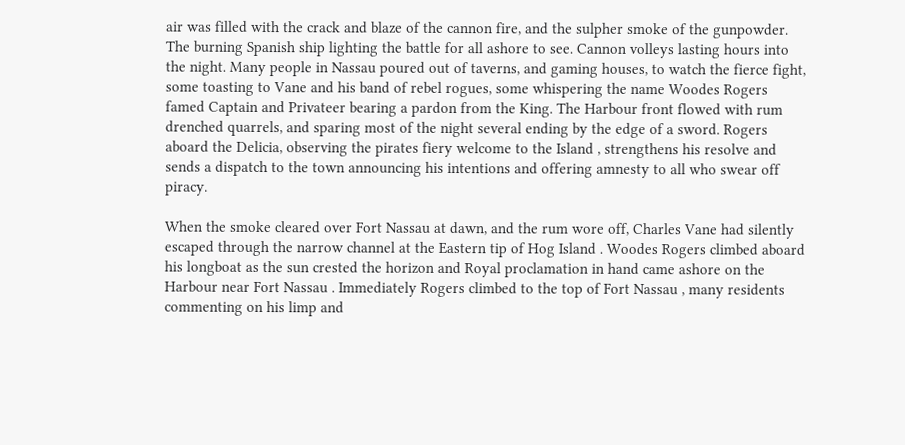air was filled with the crack and blaze of the cannon fire, and the sulpher smoke of the gunpowder. The burning Spanish ship lighting the battle for all ashore to see. Cannon volleys lasting hours into the night. Many people in Nassau poured out of taverns, and gaming houses, to watch the fierce fight, some toasting to Vane and his band of rebel rogues, some whispering the name Woodes Rogers famed Captain and Privateer bearing a pardon from the King. The Harbour front flowed with rum drenched quarrels, and sparing most of the night several ending by the edge of a sword. Rogers aboard the Delicia, observing the pirates fiery welcome to the Island , strengthens his resolve and sends a dispatch to the town announcing his intentions and offering amnesty to all who swear off piracy.

When the smoke cleared over Fort Nassau at dawn, and the rum wore off, Charles Vane had silently escaped through the narrow channel at the Eastern tip of Hog Island . Woodes Rogers climbed aboard his longboat as the sun crested the horizon and Royal proclamation in hand came ashore on the Harbour near Fort Nassau . Immediately Rogers climbed to the top of Fort Nassau , many residents commenting on his limp and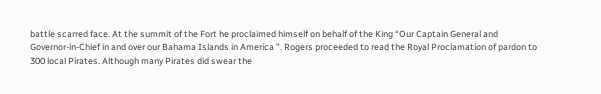battle scarred face. At the summit of the Fort he proclaimed himself on behalf of the King “Our Captain General and Governor-in-Chief in and over our Bahama Islands in America ”. Rogers proceeded to read the Royal Proclamation of pardon to 300 local Pirates. Although many Pirates did swear the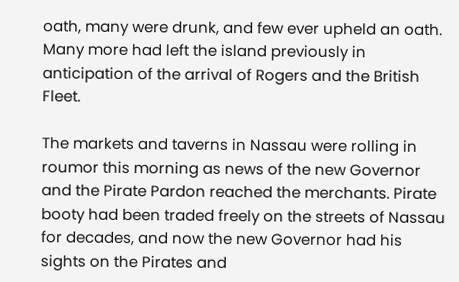oath, many were drunk, and few ever upheld an oath. Many more had left the island previously in anticipation of the arrival of Rogers and the British Fleet.

The markets and taverns in Nassau were rolling in roumor this morning as news of the new Governor and the Pirate Pardon reached the merchants. Pirate booty had been traded freely on the streets of Nassau for decades, and now the new Governor had his sights on the Pirates and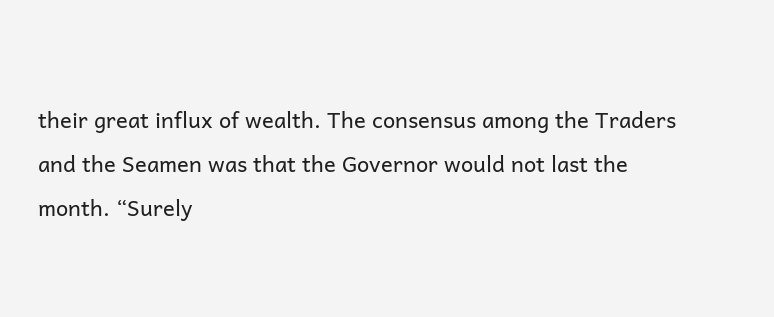their great influx of wealth. The consensus among the Traders and the Seamen was that the Governor would not last the month. “Surely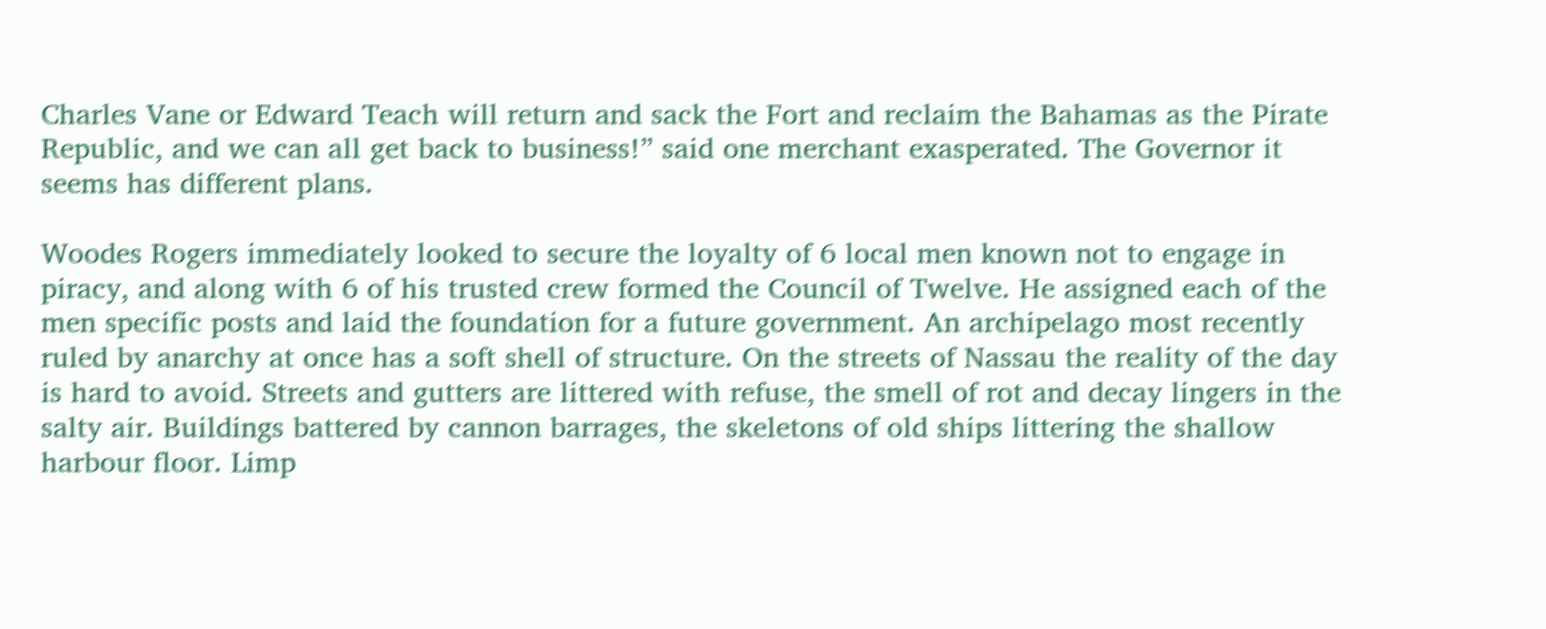Charles Vane or Edward Teach will return and sack the Fort and reclaim the Bahamas as the Pirate Republic, and we can all get back to business!” said one merchant exasperated. The Governor it seems has different plans.

Woodes Rogers immediately looked to secure the loyalty of 6 local men known not to engage in piracy, and along with 6 of his trusted crew formed the Council of Twelve. He assigned each of the men specific posts and laid the foundation for a future government. An archipelago most recently ruled by anarchy at once has a soft shell of structure. On the streets of Nassau the reality of the day is hard to avoid. Streets and gutters are littered with refuse, the smell of rot and decay lingers in the salty air. Buildings battered by cannon barrages, the skeletons of old ships littering the shallow harbour floor. Limp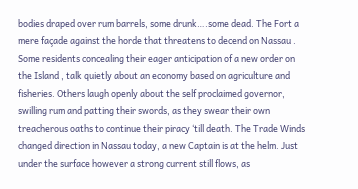bodies draped over rum barrels, some drunk….some dead. The Fort a mere façade against the horde that threatens to decend on Nassau . Some residents concealing their eager anticipation of a new order on the Island , talk quietly about an economy based on agriculture and fisheries. Others laugh openly about the self proclaimed governor, swilling rum and patting their swords, as they swear their own treacherous oaths to continue their piracy ‘till death. The Trade Winds changed direction in Nassau today, a new Captain is at the helm. Just under the surface however a strong current still flows, as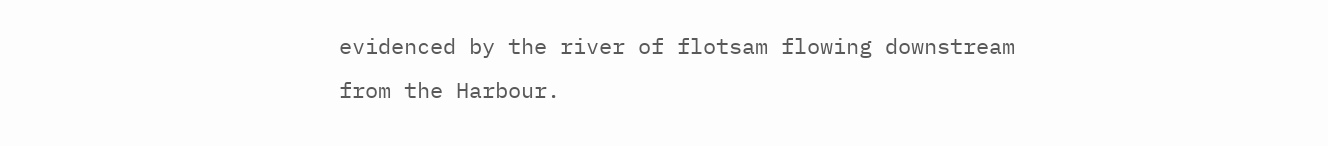evidenced by the river of flotsam flowing downstream from the Harbour.